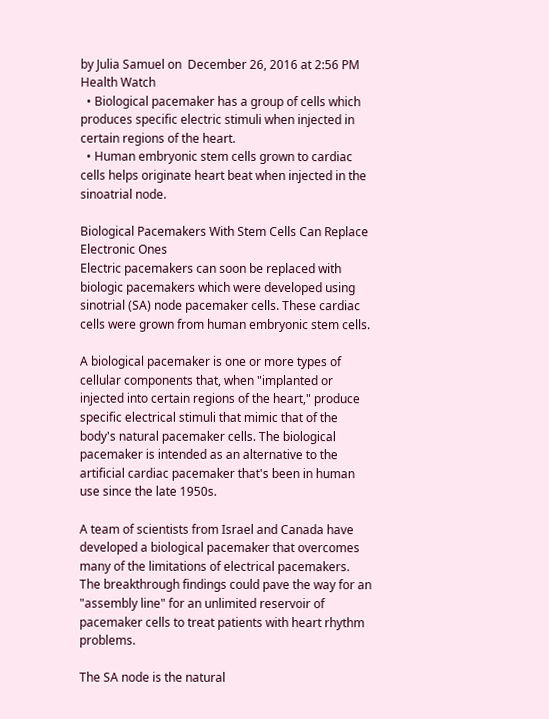by Julia Samuel on  December 26, 2016 at 2:56 PM Health Watch
  • Biological pacemaker has a group of cells which produces specific electric stimuli when injected in certain regions of the heart.
  • Human embryonic stem cells grown to cardiac cells helps originate heart beat when injected in the sinoatrial node.

Biological Pacemakers With Stem Cells Can Replace Electronic Ones
Electric pacemakers can soon be replaced with biologic pacemakers which were developed using sinotrial (SA) node pacemaker cells. These cardiac cells were grown from human embryonic stem cells.

A biological pacemaker is one or more types of cellular components that, when "implanted or injected into certain regions of the heart," produce specific electrical stimuli that mimic that of the body's natural pacemaker cells. The biological pacemaker is intended as an alternative to the artificial cardiac pacemaker that's been in human use since the late 1950s.

A team of scientists from Israel and Canada have developed a biological pacemaker that overcomes many of the limitations of electrical pacemakers. The breakthrough findings could pave the way for an "assembly line" for an unlimited reservoir of pacemaker cells to treat patients with heart rhythm problems.

The SA node is the natural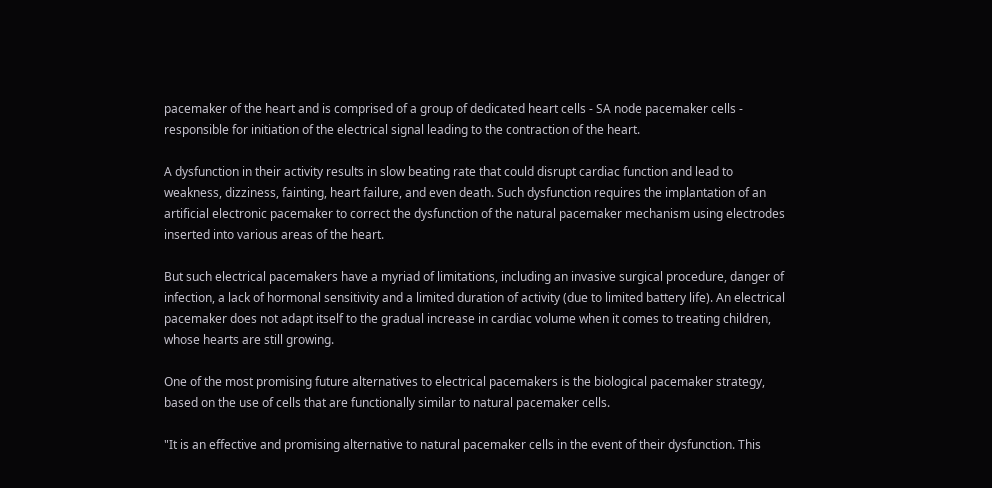pacemaker of the heart and is comprised of a group of dedicated heart cells - SA node pacemaker cells - responsible for initiation of the electrical signal leading to the contraction of the heart.

A dysfunction in their activity results in slow beating rate that could disrupt cardiac function and lead to weakness, dizziness, fainting, heart failure, and even death. Such dysfunction requires the implantation of an artificial electronic pacemaker to correct the dysfunction of the natural pacemaker mechanism using electrodes inserted into various areas of the heart.

But such electrical pacemakers have a myriad of limitations, including an invasive surgical procedure, danger of infection, a lack of hormonal sensitivity and a limited duration of activity (due to limited battery life). An electrical pacemaker does not adapt itself to the gradual increase in cardiac volume when it comes to treating children, whose hearts are still growing.

One of the most promising future alternatives to electrical pacemakers is the biological pacemaker strategy, based on the use of cells that are functionally similar to natural pacemaker cells.

"It is an effective and promising alternative to natural pacemaker cells in the event of their dysfunction. This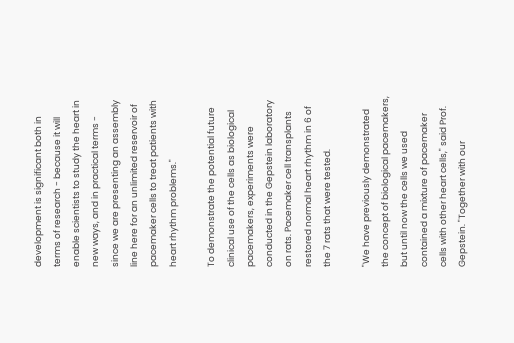development is significant both in terms of research - because it will enable scientists to study the heart in new ways, and in practical terms - since we are presenting an assembly line here for an unlimited reservoir of pacemaker cells to treat patients with heart rhythm problems."

To demonstrate the potential future clinical use of the cells as biological pacemakers, experiments were conducted in the Gepstein laboratory on rats. Pacemaker cell transplants restored normal heart rhythm in 6 of the 7 rats that were tested.

"We have previously demonstrated the concept of biological pacemakers, but until now the cells we used contained a mixture of pacemaker cells with other heart cells," said Prof. Gepstein. "Together with our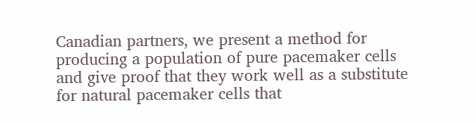Canadian partners, we present a method for producing a population of pure pacemaker cells and give proof that they work well as a substitute for natural pacemaker cells that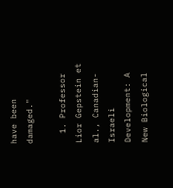have been damaged."

  1. Professor Lior Gepstein et al., Canadian-Israeli Development: A New Biological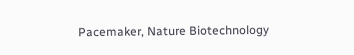Pacemaker, Nature Biotechnology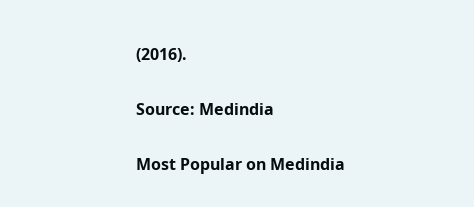(2016).

Source: Medindia

Most Popular on Medindia